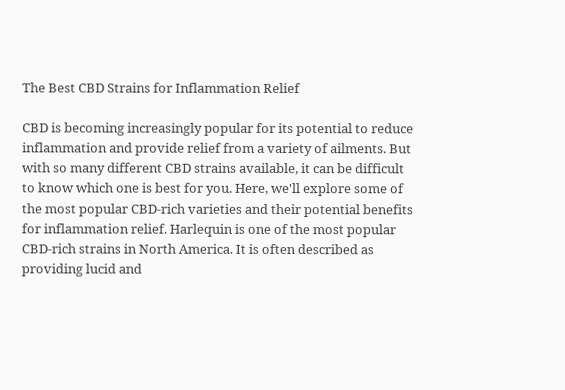The Best CBD Strains for Inflammation Relief

CBD is becoming increasingly popular for its potential to reduce inflammation and provide relief from a variety of ailments. But with so many different CBD strains available, it can be difficult to know which one is best for you. Here, we'll explore some of the most popular CBD-rich varieties and their potential benefits for inflammation relief. Harlequin is one of the most popular CBD-rich strains in North America. It is often described as providing lucid and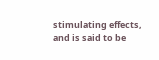stimulating effects, and is said to be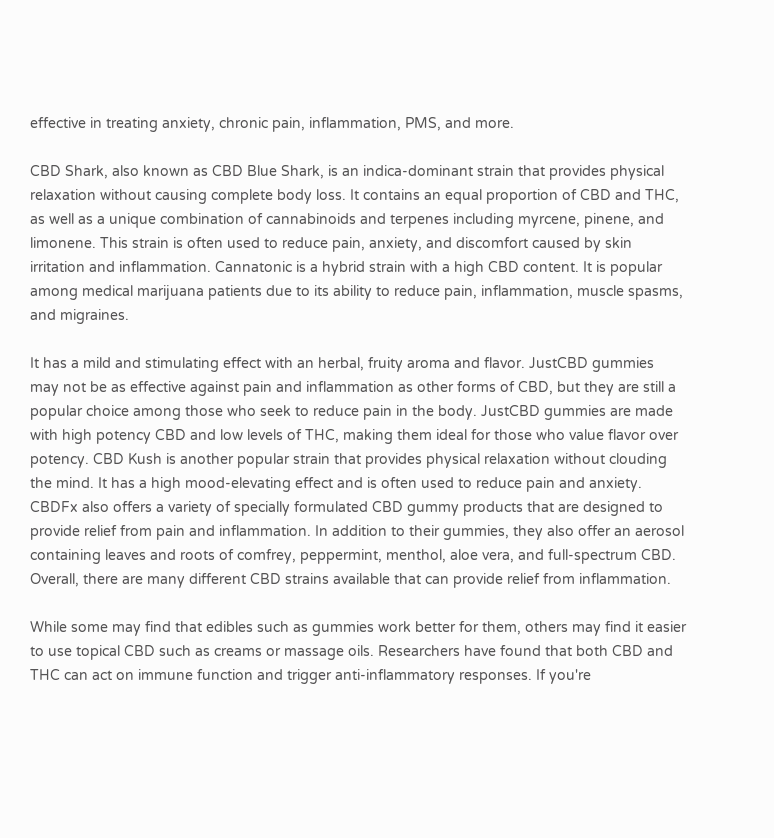effective in treating anxiety, chronic pain, inflammation, PMS, and more.

CBD Shark, also known as CBD Blue Shark, is an indica-dominant strain that provides physical relaxation without causing complete body loss. It contains an equal proportion of CBD and THC, as well as a unique combination of cannabinoids and terpenes including myrcene, pinene, and limonene. This strain is often used to reduce pain, anxiety, and discomfort caused by skin irritation and inflammation. Cannatonic is a hybrid strain with a high CBD content. It is popular among medical marijuana patients due to its ability to reduce pain, inflammation, muscle spasms, and migraines.

It has a mild and stimulating effect with an herbal, fruity aroma and flavor. JustCBD gummies may not be as effective against pain and inflammation as other forms of CBD, but they are still a popular choice among those who seek to reduce pain in the body. JustCBD gummies are made with high potency CBD and low levels of THC, making them ideal for those who value flavor over potency. CBD Kush is another popular strain that provides physical relaxation without clouding the mind. It has a high mood-elevating effect and is often used to reduce pain and anxiety. CBDFx also offers a variety of specially formulated CBD gummy products that are designed to provide relief from pain and inflammation. In addition to their gummies, they also offer an aerosol containing leaves and roots of comfrey, peppermint, menthol, aloe vera, and full-spectrum CBD. Overall, there are many different CBD strains available that can provide relief from inflammation.

While some may find that edibles such as gummies work better for them, others may find it easier to use topical CBD such as creams or massage oils. Researchers have found that both CBD and THC can act on immune function and trigger anti-inflammatory responses. If you're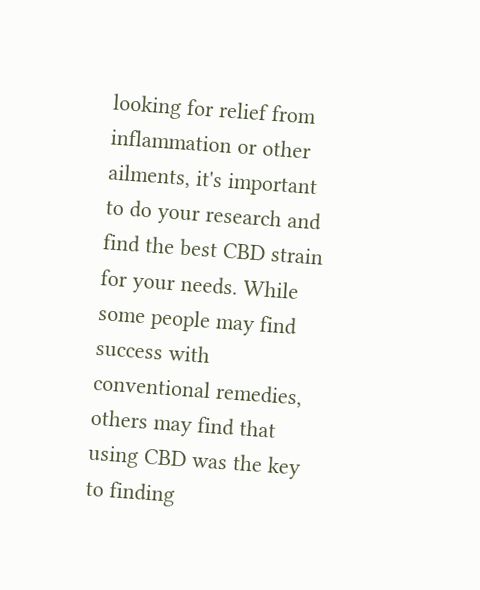looking for relief from inflammation or other ailments, it's important to do your research and find the best CBD strain for your needs. While some people may find success with conventional remedies, others may find that using CBD was the key to finding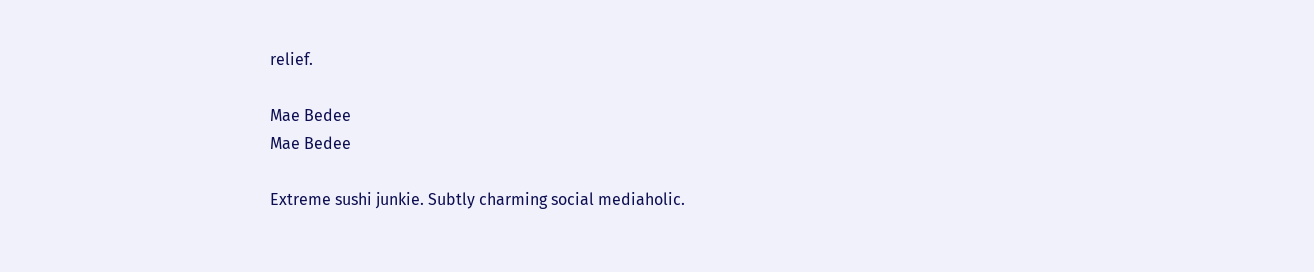relief.

Mae Bedee
Mae Bedee

Extreme sushi junkie. Subtly charming social mediaholic.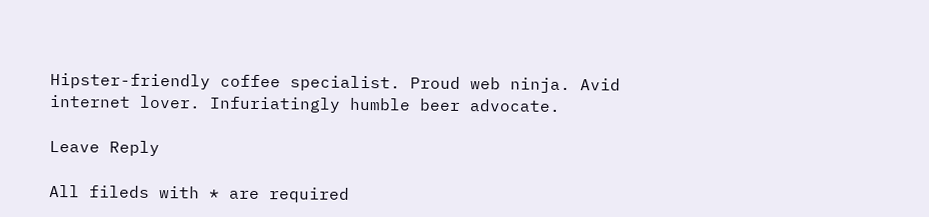Hipster-friendly coffee specialist. Proud web ninja. Avid internet lover. Infuriatingly humble beer advocate.

Leave Reply

All fileds with * are required